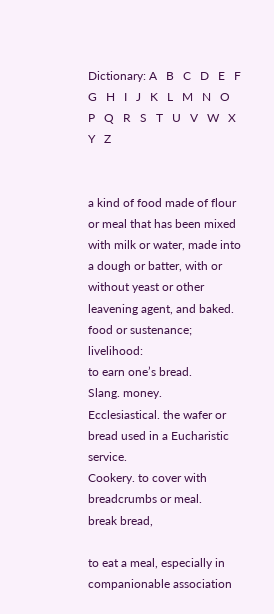Dictionary: A   B   C   D   E   F   G   H   I   J   K   L   M   N   O   P   Q   R   S   T   U   V   W   X   Y   Z


a kind of food made of flour or meal that has been mixed with milk or water, made into a dough or batter, with or without yeast or other leavening agent, and baked.
food or sustenance; livelihood:
to earn one’s bread.
Slang. money.
Ecclesiastical. the wafer or bread used in a Eucharistic service.
Cookery. to cover with breadcrumbs or meal.
break bread,

to eat a meal, especially in companionable association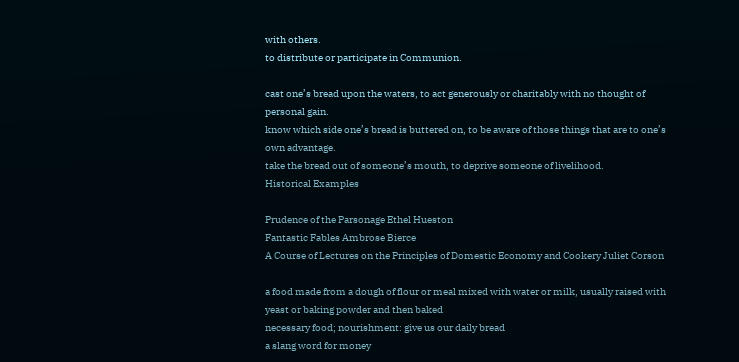with others.
to distribute or participate in Communion.

cast one’s bread upon the waters, to act generously or charitably with no thought of personal gain.
know which side one’s bread is buttered on, to be aware of those things that are to one’s own advantage.
take the bread out of someone’s mouth, to deprive someone of livelihood.
Historical Examples

Prudence of the Parsonage Ethel Hueston
Fantastic Fables Ambrose Bierce
A Course of Lectures on the Principles of Domestic Economy and Cookery Juliet Corson

a food made from a dough of flour or meal mixed with water or milk, usually raised with yeast or baking powder and then baked
necessary food; nourishment: give us our daily bread
a slang word for money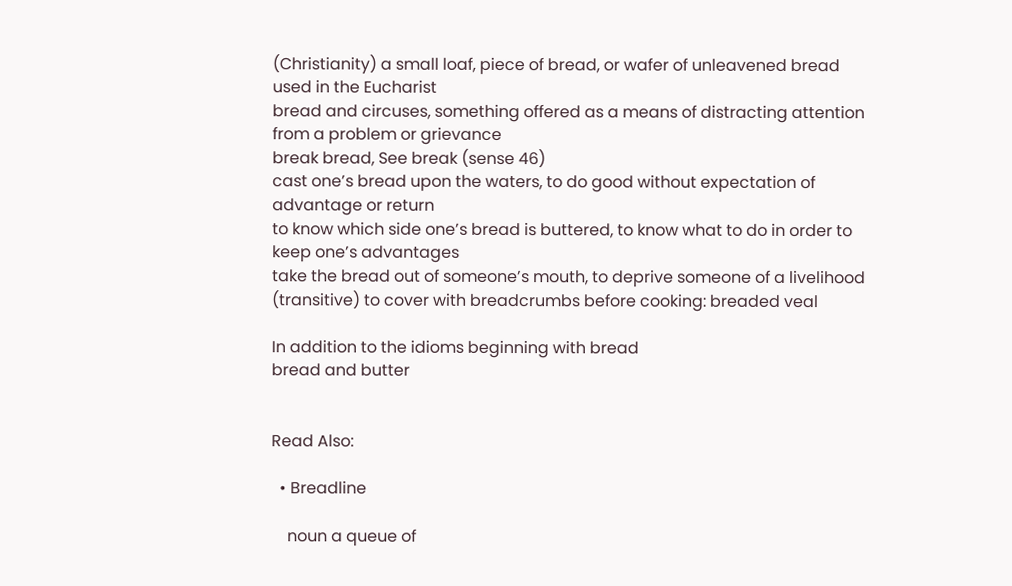(Christianity) a small loaf, piece of bread, or wafer of unleavened bread used in the Eucharist
bread and circuses, something offered as a means of distracting attention from a problem or grievance
break bread, See break (sense 46)
cast one’s bread upon the waters, to do good without expectation of advantage or return
to know which side one’s bread is buttered, to know what to do in order to keep one’s advantages
take the bread out of someone’s mouth, to deprive someone of a livelihood
(transitive) to cover with breadcrumbs before cooking: breaded veal

In addition to the idioms beginning with bread
bread and butter


Read Also:

  • Breadline

    noun a queue of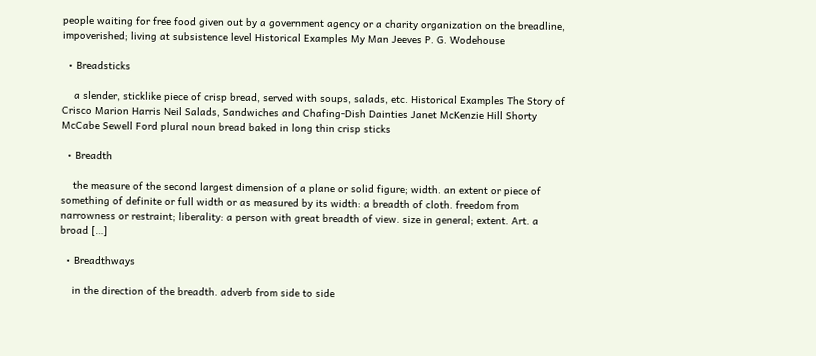people waiting for free food given out by a government agency or a charity organization on the breadline, impoverished; living at subsistence level Historical Examples My Man Jeeves P. G. Wodehouse

  • Breadsticks

    a slender, sticklike piece of crisp bread, served with soups, salads, etc. Historical Examples The Story of Crisco Marion Harris Neil Salads, Sandwiches and Chafing-Dish Dainties Janet McKenzie Hill Shorty McCabe Sewell Ford plural noun bread baked in long thin crisp sticks

  • Breadth

    the measure of the second largest dimension of a plane or solid figure; width. an extent or piece of something of definite or full width or as measured by its width: a breadth of cloth. freedom from narrowness or restraint; liberality: a person with great breadth of view. size in general; extent. Art. a broad […]

  • Breadthways

    in the direction of the breadth. adverb from side to side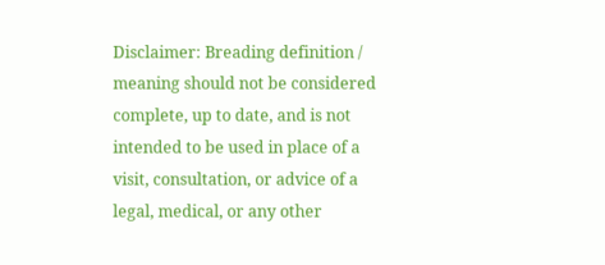Disclaimer: Breading definition / meaning should not be considered complete, up to date, and is not intended to be used in place of a visit, consultation, or advice of a legal, medical, or any other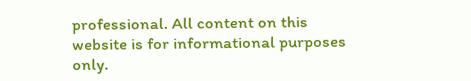professional. All content on this website is for informational purposes only.